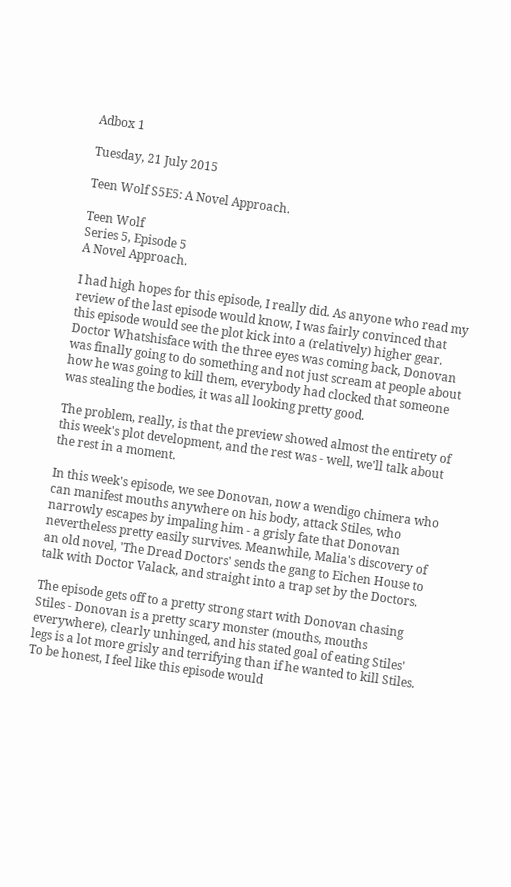Adbox 1

Tuesday, 21 July 2015

Teen Wolf S5E5: A Novel Approach.

Teen Wolf
Series 5, Episode 5
A Novel Approach.

I had high hopes for this episode, I really did. As anyone who read my review of the last episode would know, I was fairly convinced that this episode would see the plot kick into a (relatively) higher gear. Doctor Whatshisface with the three eyes was coming back, Donovan was finally going to do something and not just scream at people about how he was going to kill them, everybody had clocked that someone was stealing the bodies, it was all looking pretty good.

The problem, really, is that the preview showed almost the entirety of this week's plot development, and the rest was - well, we'll talk about the rest in a moment.

In this week's episode, we see Donovan, now a wendigo chimera who can manifest mouths anywhere on his body, attack Stiles, who narrowly escapes by impaling him - a grisly fate that Donovan nevertheless pretty easily survives. Meanwhile, Malia's discovery of an old novel, 'The Dread Doctors' sends the gang to Eichen House to talk with Doctor Valack, and straight into a trap set by the Doctors.

The episode gets off to a pretty strong start with Donovan chasing Stiles - Donovan is a pretty scary monster (mouths, mouths everywhere), clearly unhinged, and his stated goal of eating Stiles' legs is a lot more grisly and terrifying than if he wanted to kill Stiles. To be honest, I feel like this episode would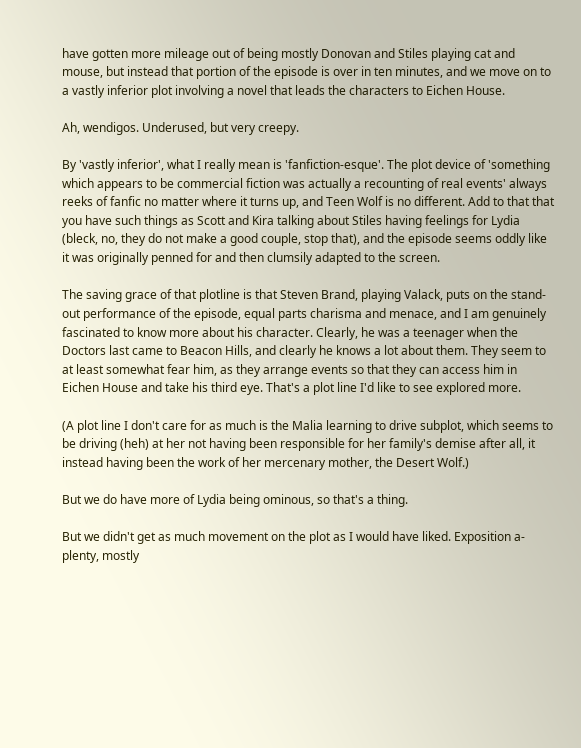have gotten more mileage out of being mostly Donovan and Stiles playing cat and mouse, but instead that portion of the episode is over in ten minutes, and we move on to a vastly inferior plot involving a novel that leads the characters to Eichen House.

Ah, wendigos. Underused, but very creepy.

By 'vastly inferior', what I really mean is 'fanfiction-esque'. The plot device of 'something which appears to be commercial fiction was actually a recounting of real events' always reeks of fanfic no matter where it turns up, and Teen Wolf is no different. Add to that that you have such things as Scott and Kira talking about Stiles having feelings for Lydia (bleck, no, they do not make a good couple, stop that), and the episode seems oddly like it was originally penned for and then clumsily adapted to the screen.

The saving grace of that plotline is that Steven Brand, playing Valack, puts on the stand-out performance of the episode, equal parts charisma and menace, and I am genuinely fascinated to know more about his character. Clearly, he was a teenager when the Doctors last came to Beacon Hills, and clearly he knows a lot about them. They seem to at least somewhat fear him, as they arrange events so that they can access him in Eichen House and take his third eye. That's a plot line I'd like to see explored more.

(A plot line I don't care for as much is the Malia learning to drive subplot, which seems to be driving (heh) at her not having been responsible for her family's demise after all, it instead having been the work of her mercenary mother, the Desert Wolf.)

But we do have more of Lydia being ominous, so that's a thing.

But we didn't get as much movement on the plot as I would have liked. Exposition a-plenty, mostly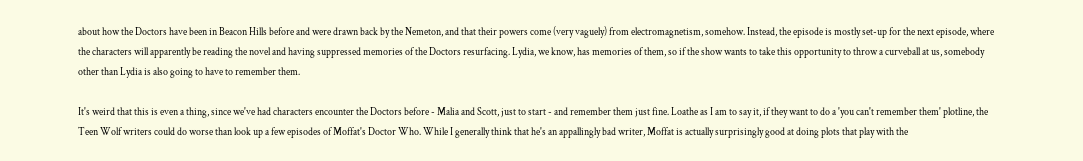about how the Doctors have been in Beacon Hills before and were drawn back by the Nemeton, and that their powers come (very vaguely) from electromagnetism, somehow. Instead, the episode is mostly set-up for the next episode, where the characters will apparently be reading the novel and having suppressed memories of the Doctors resurfacing. Lydia, we know, has memories of them, so if the show wants to take this opportunity to throw a curveball at us, somebody other than Lydia is also going to have to remember them.

It's weird that this is even a thing, since we've had characters encounter the Doctors before - Malia and Scott, just to start - and remember them just fine. Loathe as I am to say it, if they want to do a 'you can't remember them' plotline, the Teen Wolf writers could do worse than look up a few episodes of Moffat's Doctor Who. While I generally think that he's an appallingly bad writer, Moffat is actually surprisingly good at doing plots that play with the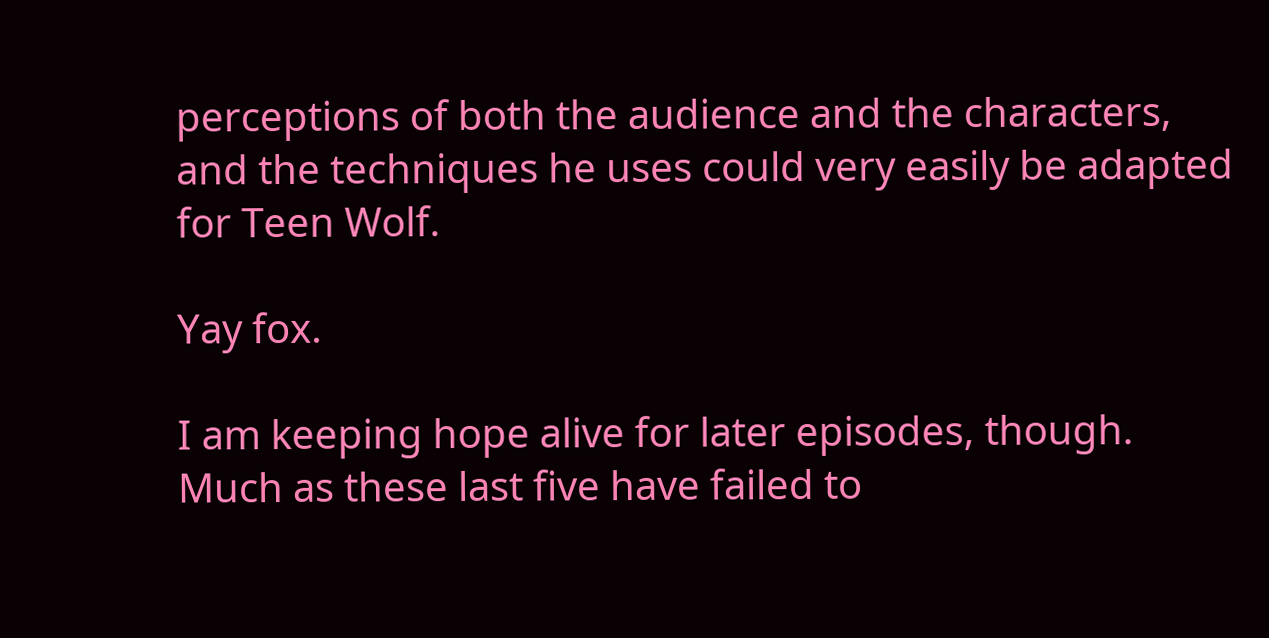perceptions of both the audience and the characters, and the techniques he uses could very easily be adapted for Teen Wolf.

Yay fox.

I am keeping hope alive for later episodes, though. Much as these last five have failed to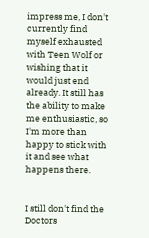impress me, I don't currently find myself exhausted with Teen Wolf or wishing that it would just end already. It still has the ability to make me enthusiastic, so I'm more than happy to stick with it and see what happens there.


I still don't find the Doctors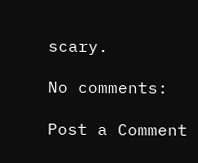scary.

No comments:

Post a Comment